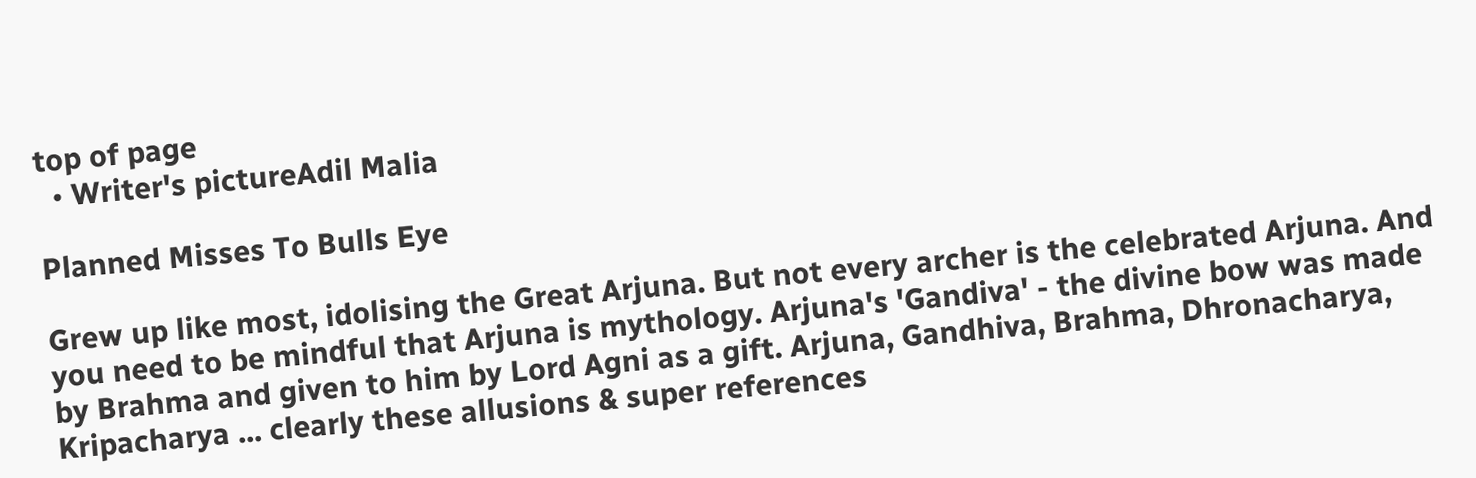top of page
  • Writer's pictureAdil Malia

Planned Misses To Bulls Eye

Grew up like most, idolising the Great Arjuna. But not every archer is the celebrated Arjuna. And you need to be mindful that Arjuna is mythology. Arjuna's 'Gandiva' - the divine bow was made by Brahma and given to him by Lord Agni as a gift. Arjuna, Gandhiva, Brahma, Dhronacharya, Kripacharya ... clearly these allusions & super references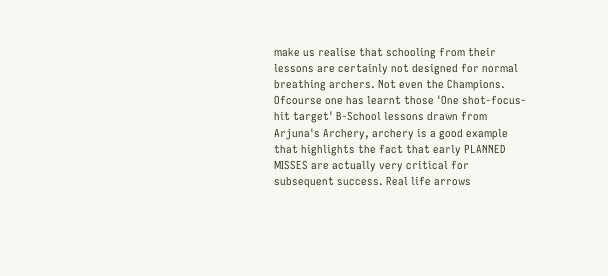make us realise that schooling from their lessons are certainly not designed for normal breathing archers. Not even the Champions. Ofcourse one has learnt those 'One shot-focus-hit target' B-School lessons drawn from Arjuna's Archery, archery is a good example that highlights the fact that early PLANNED MISSES are actually very critical for subsequent success. Real life arrows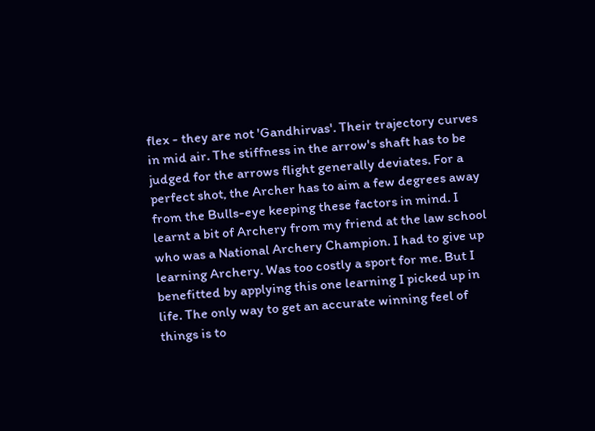flex - they are not 'Gandhirvas'. Their trajectory curves in mid air. The stiffness in the arrow's shaft has to be judged for the arrows flight generally deviates. For a perfect shot, the Archer has to aim a few degrees away from the Bulls-eye keeping these factors in mind. I learnt a bit of Archery from my friend at the law school who was a National Archery Champion. I had to give up learning Archery. Was too costly a sport for me. But I benefitted by applying this one learning I picked up in life. The only way to get an accurate winning feel of things is to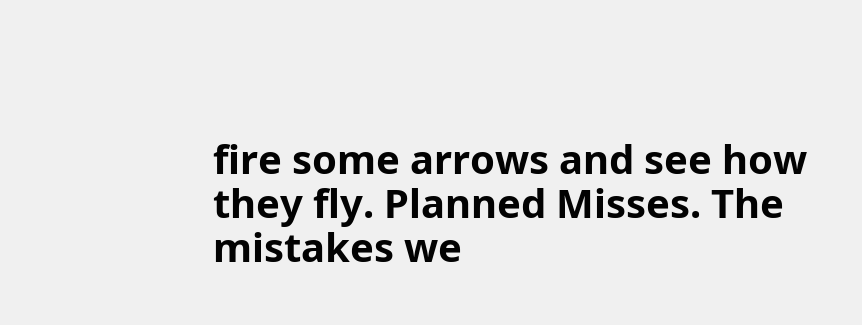fire some arrows and see how they fly. Planned Misses. The mistakes we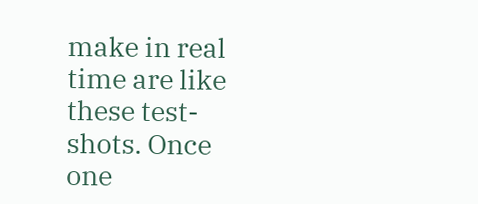make in real time are like these test-shots. Once one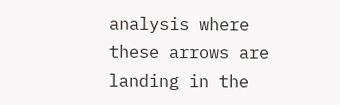analysis where these arrows are landing in the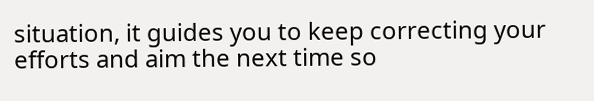situation, it guides you to keep correcting your efforts and aim the next time so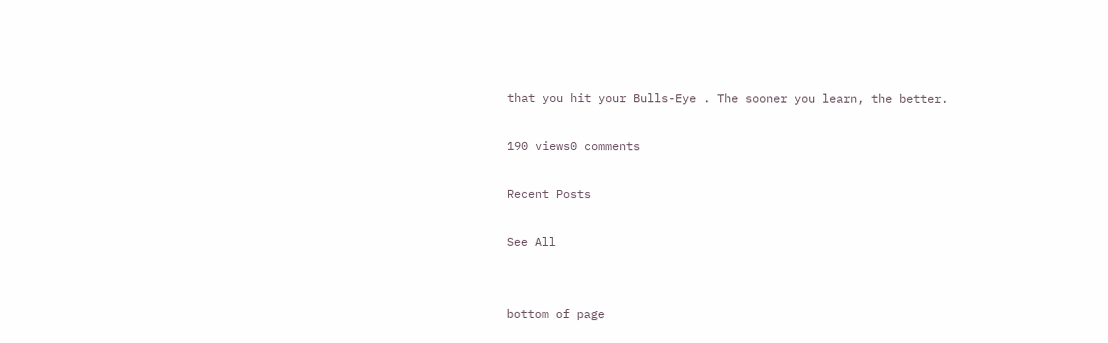that you hit your Bulls-Eye . The sooner you learn, the better.

190 views0 comments

Recent Posts

See All


bottom of page